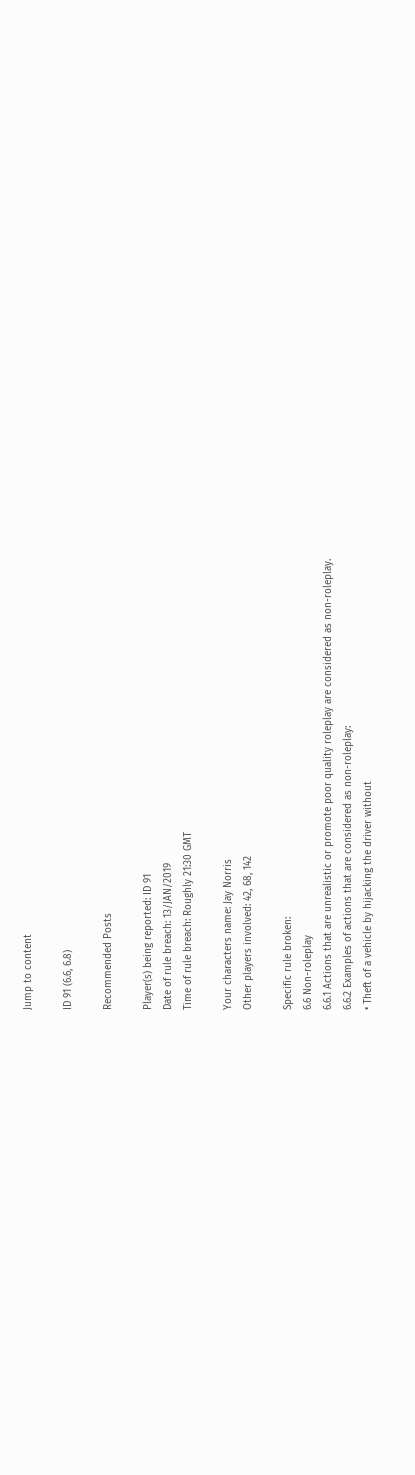Jump to content

ID 91 (6.6, 6.8)

Recommended Posts

Player(s) being reported: ID 91
Date of rule breach: 13/JAN/2019
Time of rule breach: Roughly 21:30 GMT

Your characters name: Jay Norris
Other players involved: 42, 68, 142

Specific rule broken:
6.6 Non-roleplay
6.6.1 Actions that are unrealistic or promote poor quality roleplay are considered as non-roleplay.
6.6.2 Examples of actions that are considered as non-roleplay:
• Theft of a vehicle by hijacking the driver without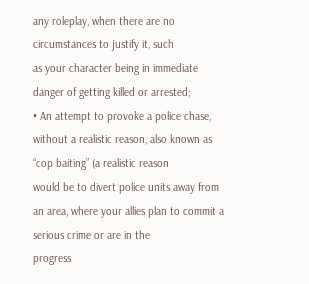any roleplay, when there are no circumstances to justify it, such
as your character being in immediate danger of getting killed or arrested;
• An attempt to provoke a police chase, without a realistic reason, also known as “cop baiting” (a realistic reason
would be to divert police units away from an area, where your allies plan to commit a serious crime or are in the
progress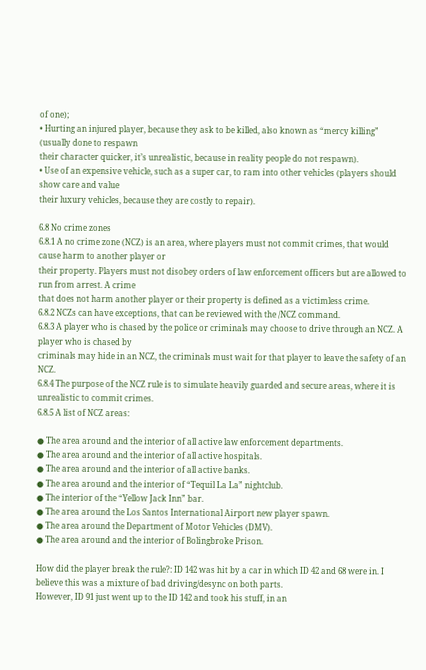of one);
• Hurting an injured player, because they ask to be killed, also known as “mercy killing” (usually done to respawn
their character quicker, it’s unrealistic, because in reality people do not respawn).
• Use of an expensive vehicle, such as a super car, to ram into other vehicles (players should show care and value
their luxury vehicles, because they are costly to repair).

6.8 No crime zones
6.8.1 A no crime zone (NCZ) is an area, where players must not commit crimes, that would cause harm to another player or
their property. Players must not disobey orders of law enforcement officers but are allowed to run from arrest. A crime
that does not harm another player or their property is defined as a victimless crime.
6.8.2 NCZs can have exceptions, that can be reviewed with the /NCZ command.
6.8.3 A player who is chased by the police or criminals may choose to drive through an NCZ. A player who is chased by
criminals may hide in an NCZ, the criminals must wait for that player to leave the safety of an NCZ.
6.8.4 The purpose of the NCZ rule is to simulate heavily guarded and secure areas, where it is unrealistic to commit crimes.
6.8.5 A list of NCZ areas:

● The area around and the interior of all active law enforcement departments.
● The area around and the interior of all active hospitals.
● The area around and the interior of all active banks.
● The area around and the interior of “Tequil La La” nightclub.
● The interior of the “Yellow Jack Inn” bar.
● The area around the Los Santos International Airport new player spawn.
● The area around the Department of Motor Vehicles (DMV).
● The area around and the interior of Bolingbroke Prison.

How did the player break the rule?: ID 142 was hit by a car in which ID 42 and 68 were in. I believe this was a mixture of bad driving/desync on both parts.
However, ID 91 just went up to the ID 142 and took his stuff, in an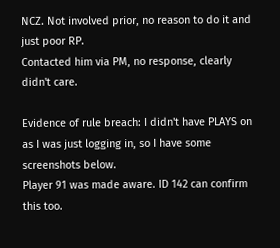NCZ. Not involved prior, no reason to do it and just poor RP.
Contacted him via PM, no response, clearly didn't care.

Evidence of rule breach: I didn't have PLAYS on as I was just logging in, so I have some screenshots below.
Player 91 was made aware. ID 142 can confirm this too.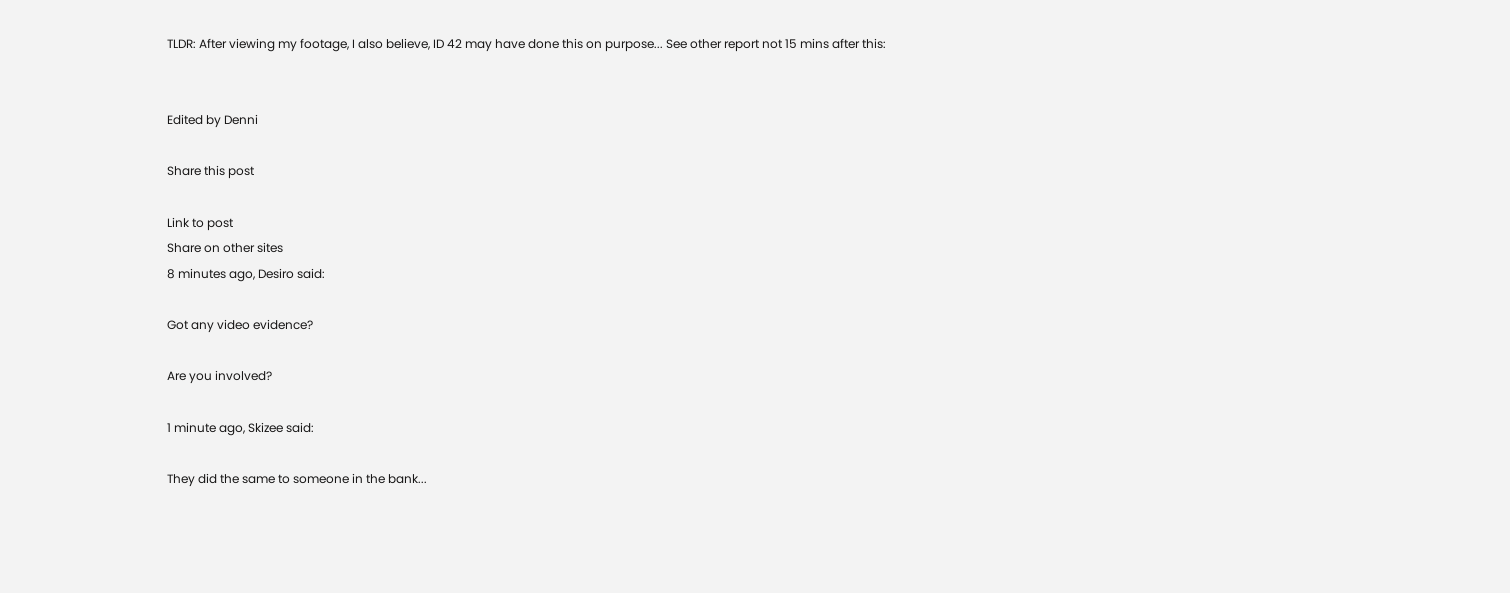TLDR: After viewing my footage, I also believe, ID 42 may have done this on purpose... See other report not 15 mins after this:


Edited by Denni

Share this post

Link to post
Share on other sites
8 minutes ago, Desiro said:

Got any video evidence?

Are you involved?

1 minute ago, Skizee said:

They did the same to someone in the bank...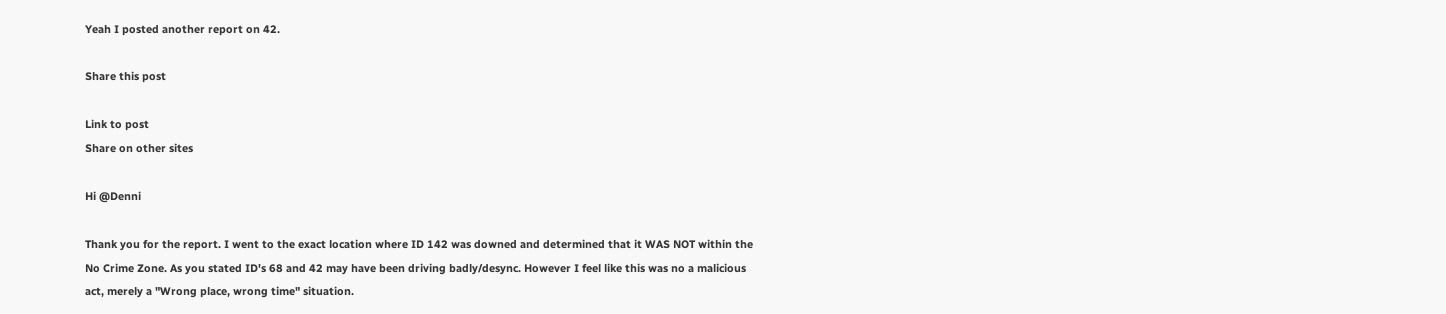Yeah I posted another report on 42.

Share this post

Link to post
Share on other sites

Hi @Denni

Thank you for the report. I went to the exact location where ID 142 was downed and determined that it WAS NOT within the No Crime Zone. As you stated ID's 68 and 42 may have been driving badly/desync. However I feel like this was no a malicious act, merely a "Wrong place, wrong time" situation.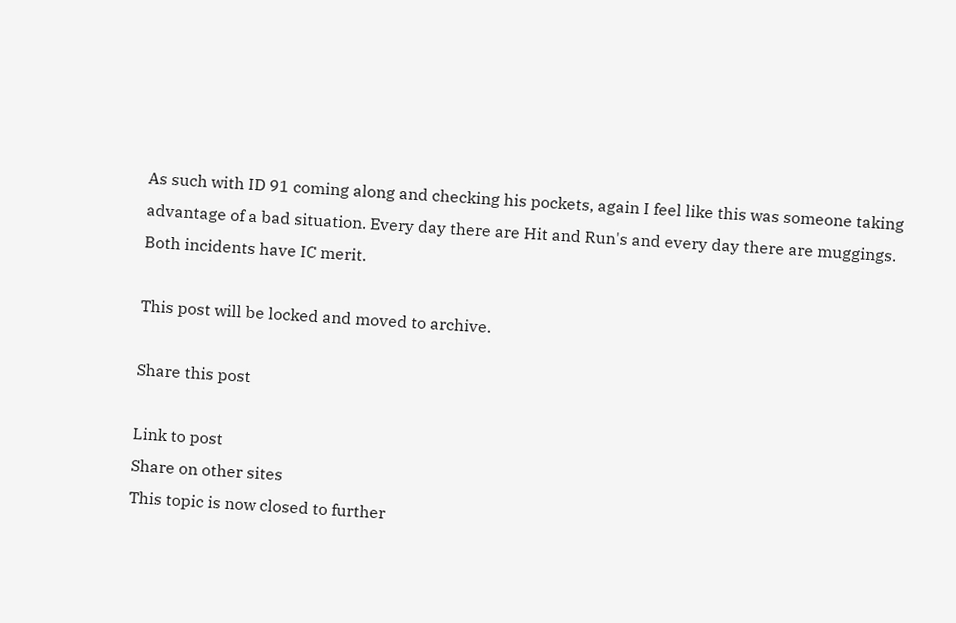As such with ID 91 coming along and checking his pockets, again I feel like this was someone taking advantage of a bad situation. Every day there are Hit and Run's and every day there are muggings. Both incidents have IC merit.

This post will be locked and moved to archive.

Share this post

Link to post
Share on other sites
This topic is now closed to further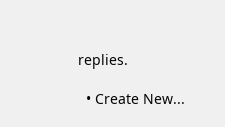replies.

  • Create New...